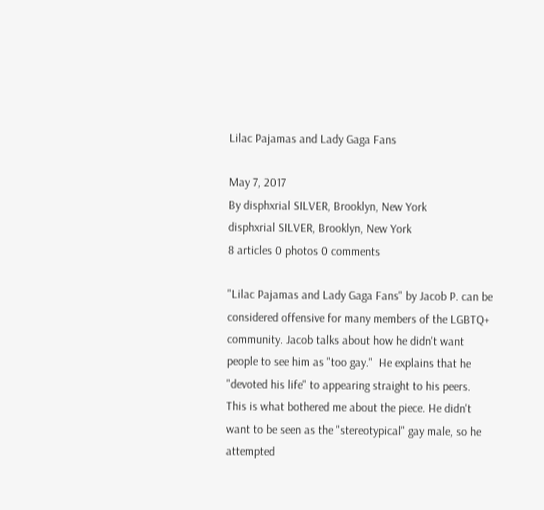Lilac Pajamas and Lady Gaga Fans

May 7, 2017
By disphxrial SILVER, Brooklyn, New York
disphxrial SILVER, Brooklyn, New York
8 articles 0 photos 0 comments

"Lilac Pajamas and Lady Gaga Fans" by Jacob P. can be considered offensive for many members of the LGBTQ+ community. Jacob talks about how he didn't want people to see him as "too gay."  He explains that he "devoted his life" to appearing straight to his peers. This is what bothered me about the piece. He didn't want to be seen as the "stereotypical" gay male, so he attempted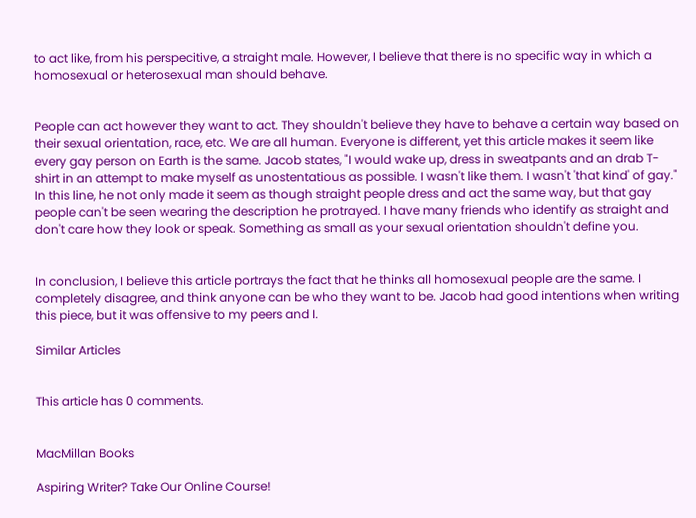to act like, from his perspecitive, a straight male. However, I believe that there is no specific way in which a homosexual or heterosexual man should behave.


People can act however they want to act. They shouldn't believe they have to behave a certain way based on their sexual orientation, race, etc. We are all human. Everyone is different, yet this article makes it seem like every gay person on Earth is the same. Jacob states, "I would wake up, dress in sweatpants and an drab T-shirt in an attempt to make myself as unostentatious as possible. I wasn't like them. I wasn't 'that kind' of gay." In this line, he not only made it seem as though straight people dress and act the same way, but that gay people can't be seen wearing the description he protrayed. I have many friends who identify as straight and don't care how they look or speak. Something as small as your sexual orientation shouldn't define you.


In conclusion, I believe this article portrays the fact that he thinks all homosexual people are the same. I completely disagree, and think anyone can be who they want to be. Jacob had good intentions when writing this piece, but it was offensive to my peers and I.

Similar Articles


This article has 0 comments.


MacMillan Books

Aspiring Writer? Take Our Online Course!